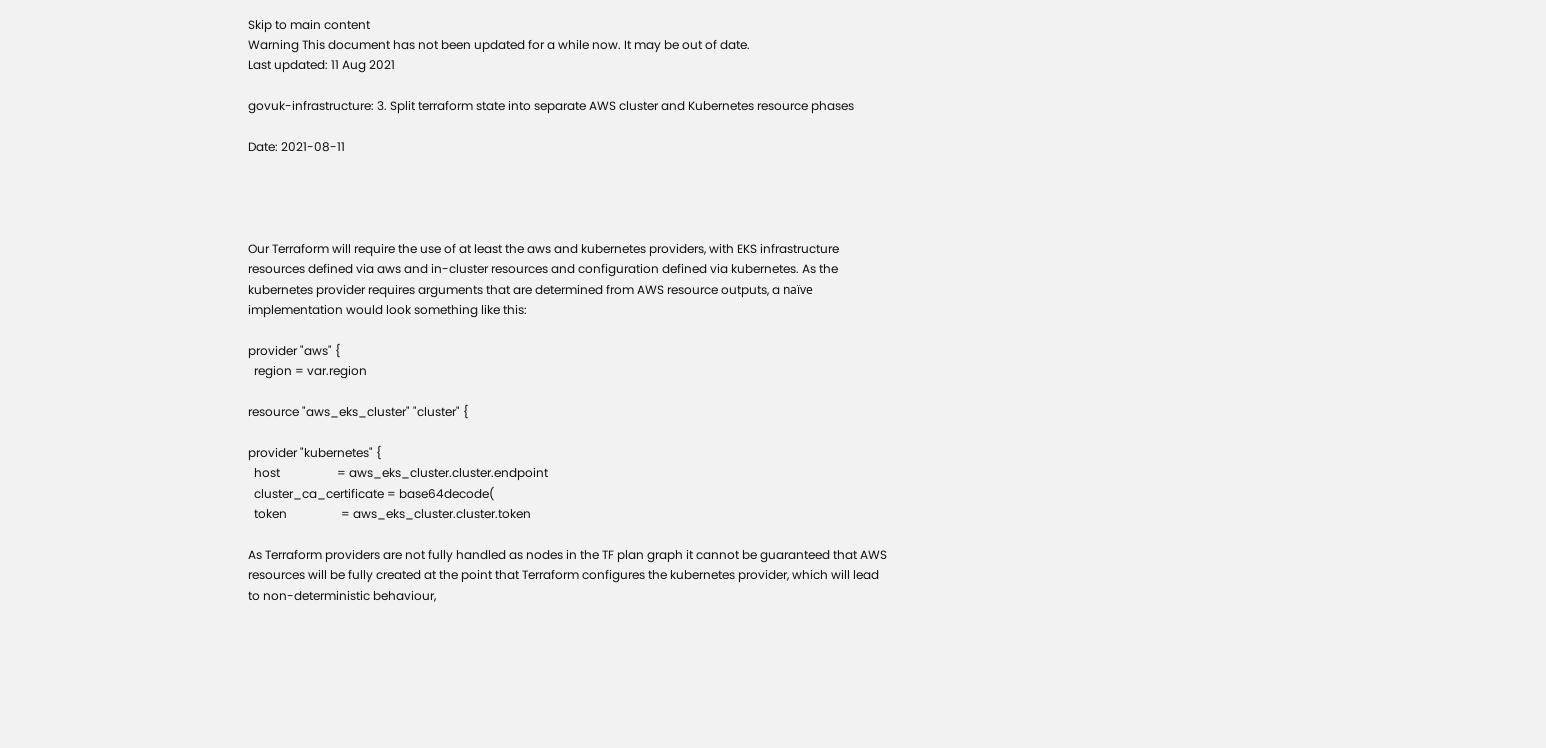Skip to main content
Warning This document has not been updated for a while now. It may be out of date.
Last updated: 11 Aug 2021

govuk-infrastructure: 3. Split terraform state into separate AWS cluster and Kubernetes resource phases

Date: 2021-08-11




Our Terraform will require the use of at least the aws and kubernetes providers, with EKS infrastructure resources defined via aws and in-cluster resources and configuration defined via kubernetes. As the kubernetes provider requires arguments that are determined from AWS resource outputs, a naïve implementation would look something like this:

provider "aws" {
  region = var.region

resource "aws_eks_cluster" "cluster" {

provider "kubernetes" {
  host                   = aws_eks_cluster.cluster.endpoint
  cluster_ca_certificate = base64decode(
  token                  = aws_eks_cluster.cluster.token

As Terraform providers are not fully handled as nodes in the TF plan graph it cannot be guaranteed that AWS resources will be fully created at the point that Terraform configures the kubernetes provider, which will lead to non-deterministic behaviour,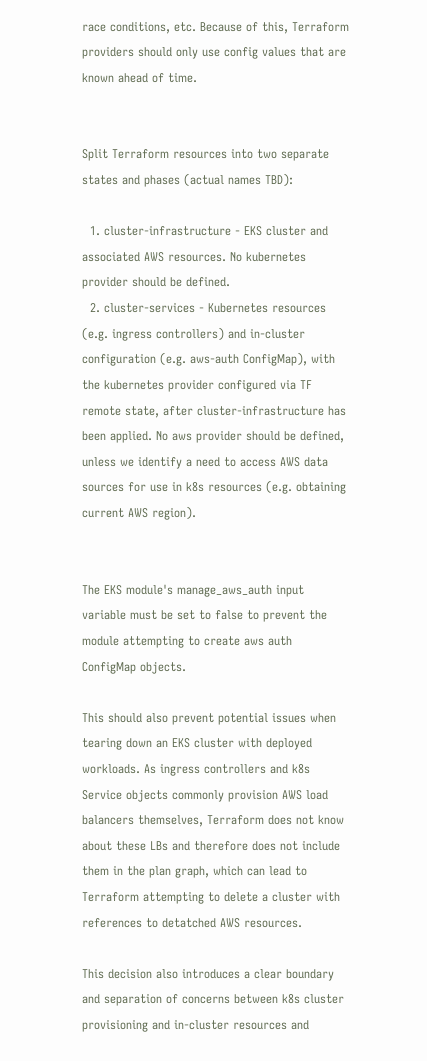race conditions, etc. Because of this, Terraform providers should only use config values that are known ahead of time.


Split Terraform resources into two separate states and phases (actual names TBD):

  1. cluster-infrastructure - EKS cluster and associated AWS resources. No kubernetes provider should be defined.
  2. cluster-services - Kubernetes resources (e.g. ingress controllers) and in-cluster configuration (e.g. aws-auth ConfigMap), with the kubernetes provider configured via TF remote state, after cluster-infrastructure has been applied. No aws provider should be defined, unless we identify a need to access AWS data sources for use in k8s resources (e.g. obtaining current AWS region).


The EKS module's manage_aws_auth input variable must be set to false to prevent the module attempting to create aws auth ConfigMap objects.

This should also prevent potential issues when tearing down an EKS cluster with deployed workloads. As ingress controllers and k8s Service objects commonly provision AWS load balancers themselves, Terraform does not know about these LBs and therefore does not include them in the plan graph, which can lead to Terraform attempting to delete a cluster with references to detatched AWS resources.

This decision also introduces a clear boundary and separation of concerns between k8s cluster provisioning and in-cluster resources and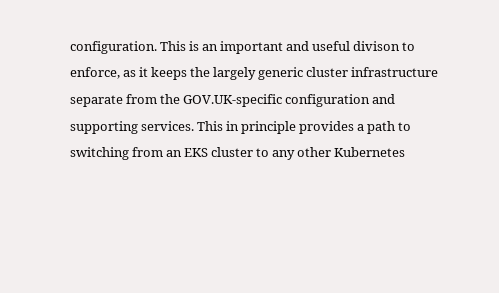configuration. This is an important and useful divison to enforce, as it keeps the largely generic cluster infrastructure separate from the GOV.UK-specific configuration and supporting services. This in principle provides a path to switching from an EKS cluster to any other Kubernetes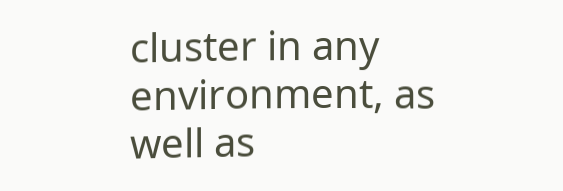cluster in any environment, as well as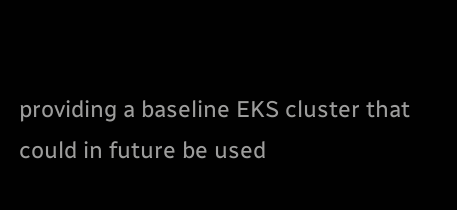providing a baseline EKS cluster that could in future be used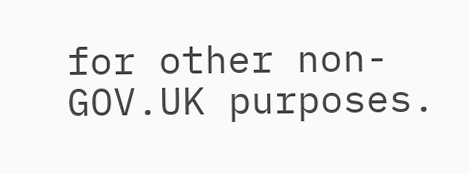for other non-GOV.UK purposes.